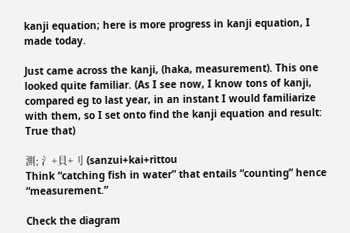kanji equation; here is more progress in kanji equation, I made today.

Just came across the kanji, (haka, measurement). This one looked quite familiar. (As I see now, I know tons of kanji, compared eg to last year, in an instant I would familiarize with them, so I set onto find the kanji equation and result: True that)

測; 氵+貝+刂 (sanzui+kai+rittou
Think “catching fish in water” that entails “counting” hence “measurement.”

Check the diagram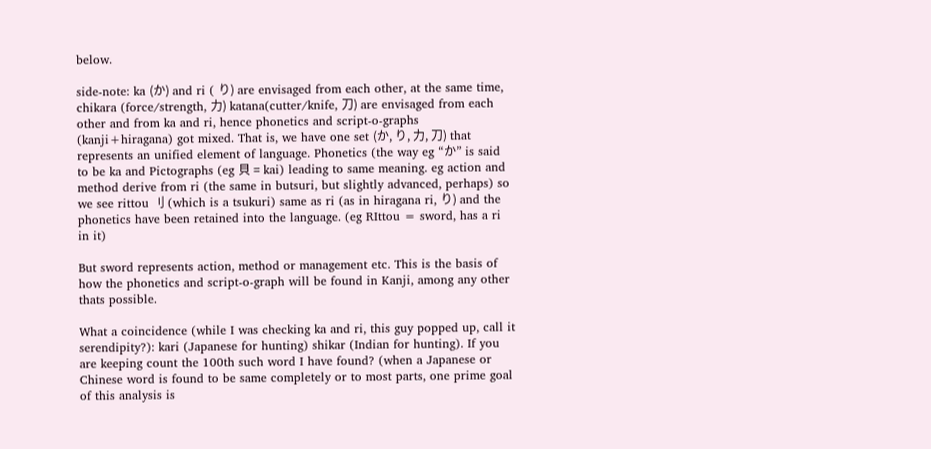below.

side-note: ka (か) and ri ( り) are envisaged from each other, at the same time, chikara (force/strength, 力) katana(cutter/knife, 刀) are envisaged from each other and from ka and ri, hence phonetics and script-o-graphs (kanji+hiragana) got mixed. That is, we have one set (か, り, 力, 刀) that represents an unified element of language. Phonetics (the way eg “か” is said to be ka and Pictographs (eg 貝 = kai) leading to same meaning. eg action and method derive from ri (the same in butsuri, but slightly advanced, perhaps) so we see rittou 刂 (which is a tsukuri) same as ri (as in hiragana ri, り) and the phonetics have been retained into the language. (eg RIttou = sword, has a ri in it)

But sword represents action, method or management etc. This is the basis of how the phonetics and script-o-graph will be found in Kanji, among any other thats possible.

What a coincidence (while I was checking ka and ri, this guy popped up, call it serendipity?): kari (Japanese for hunting) shikar (Indian for hunting). If you are keeping count the 100th such word I have found? (when a Japanese or Chinese word is found to be same completely or to most parts, one prime goal of this analysis is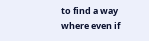to find a way where even if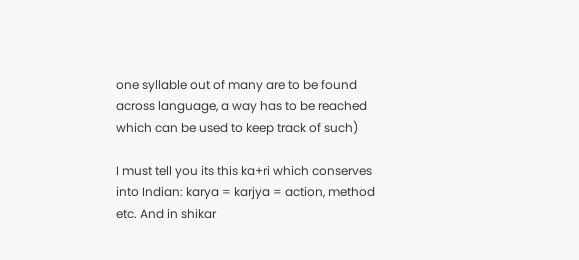one syllable out of many are to be found across language, a way has to be reached which can be used to keep track of such)

I must tell you its this ka+ri which conserves into Indian: karya = karjya = action, method etc. And in shikar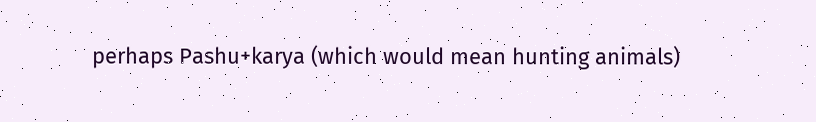perhaps Pashu+karya (which would mean hunting animals)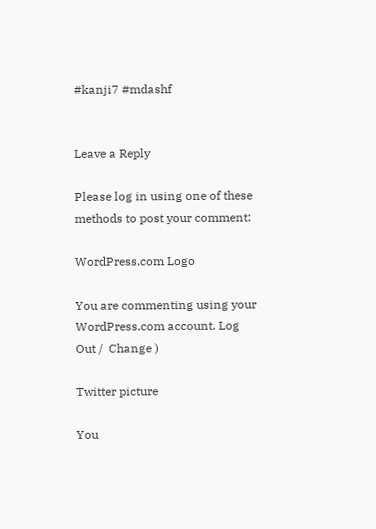#kanji7 #mdashf


Leave a Reply

Please log in using one of these methods to post your comment:

WordPress.com Logo

You are commenting using your WordPress.com account. Log Out /  Change )

Twitter picture

You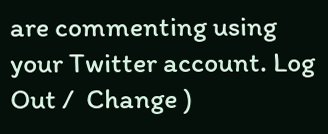are commenting using your Twitter account. Log Out /  Change )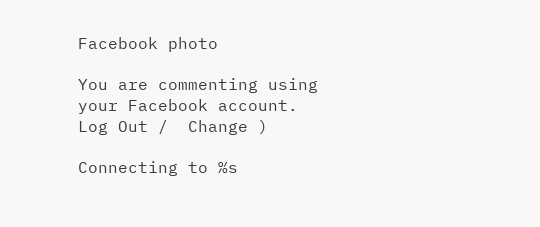Facebook photo

You are commenting using your Facebook account. Log Out /  Change )

Connecting to %s